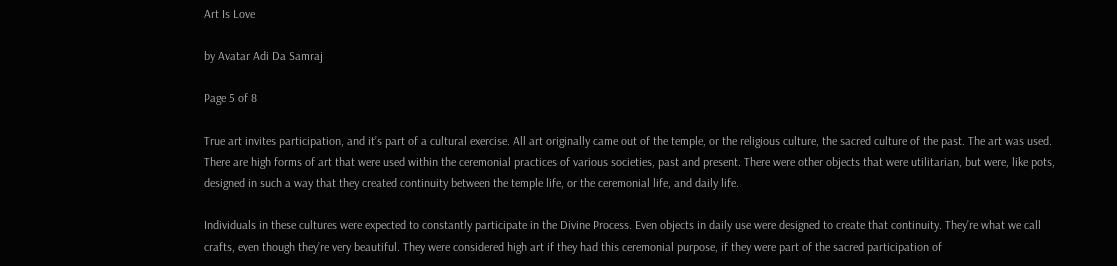Art Is Love

by Avatar Adi Da Samraj

Page 5 of 8

True art invites participation, and it’s part of a cultural exercise. All art originally came out of the temple, or the religious culture, the sacred culture of the past. The art was used. There are high forms of art that were used within the ceremonial practices of various societies, past and present. There were other objects that were utilitarian, but were, like pots, designed in such a way that they created continuity between the temple life, or the ceremonial life, and daily life.

Individuals in these cultures were expected to constantly participate in the Divine Process. Even objects in daily use were designed to create that continuity. They’re what we call crafts, even though they’re very beautiful. They were considered high art if they had this ceremonial purpose, if they were part of the sacred participation of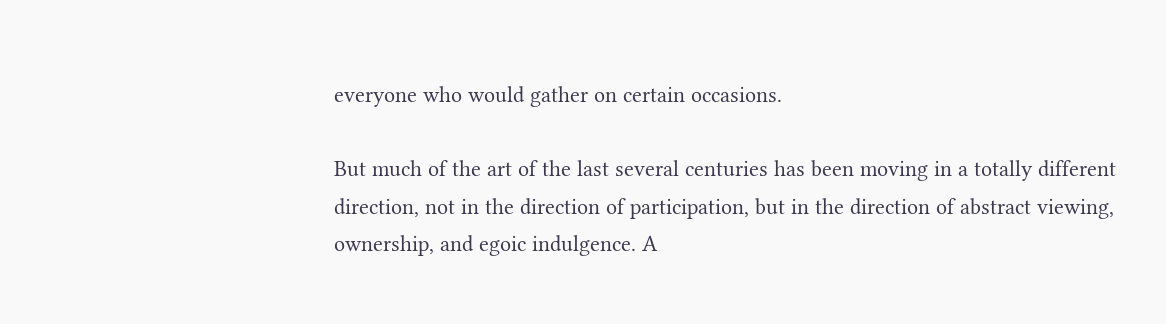everyone who would gather on certain occasions.

But much of the art of the last several centuries has been moving in a totally different direction, not in the direction of participation, but in the direction of abstract viewing, ownership, and egoic indulgence. A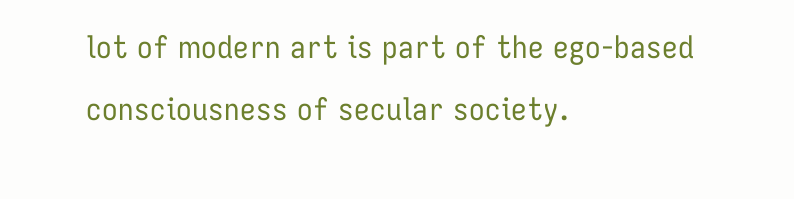lot of modern art is part of the ego-based consciousness of secular society.